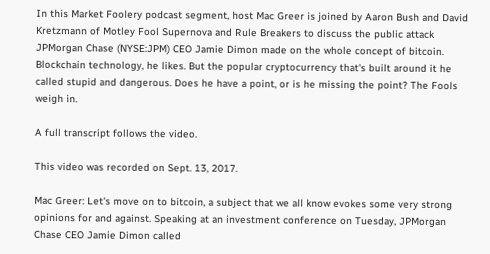In this Market Foolery podcast segment, host Mac Greer is joined by Aaron Bush and David Kretzmann of Motley Fool Supernova and Rule Breakers to discuss the public attack JPMorgan Chase (NYSE:JPM) CEO Jamie Dimon made on the whole concept of bitcoin. Blockchain technology, he likes. But the popular cryptocurrency that's built around it he called stupid and dangerous. Does he have a point, or is he missing the point? The Fools weigh in.

A full transcript follows the video.

This video was recorded on Sept. 13, 2017.

Mac Greer: Let's move on to bitcoin, a subject that we all know evokes some very strong opinions for and against. Speaking at an investment conference on Tuesday, JPMorgan Chase CEO Jamie Dimon called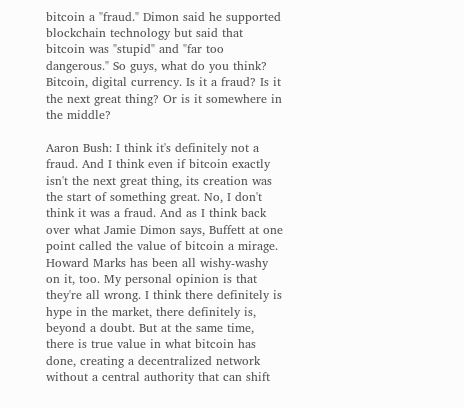bitcoin a "fraud." Dimon said he supported blockchain technology but said that bitcoin was "stupid" and "far too dangerous." So guys, what do you think? Bitcoin, digital currency. Is it a fraud? Is it the next great thing? Or is it somewhere in the middle?

Aaron Bush: I think it's definitely not a fraud. And I think even if bitcoin exactly isn't the next great thing, its creation was the start of something great. No, I don't think it was a fraud. And as I think back over what Jamie Dimon says, Buffett at one point called the value of bitcoin a mirage. Howard Marks has been all wishy-washy on it, too. My personal opinion is that they're all wrong. I think there definitely is hype in the market, there definitely is, beyond a doubt. But at the same time, there is true value in what bitcoin has done, creating a decentralized network without a central authority that can shift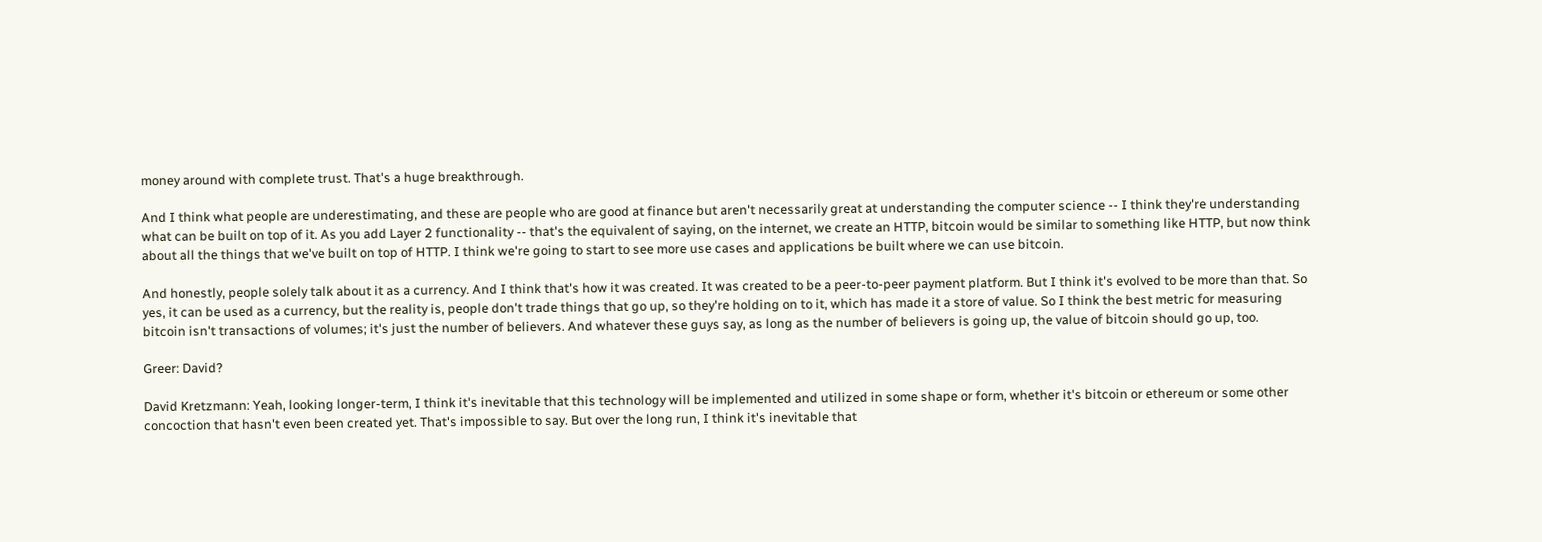money around with complete trust. That's a huge breakthrough.

And I think what people are underestimating, and these are people who are good at finance but aren't necessarily great at understanding the computer science -- I think they're understanding what can be built on top of it. As you add Layer 2 functionality -- that's the equivalent of saying, on the internet, we create an HTTP, bitcoin would be similar to something like HTTP, but now think about all the things that we've built on top of HTTP. I think we're going to start to see more use cases and applications be built where we can use bitcoin.

And honestly, people solely talk about it as a currency. And I think that's how it was created. It was created to be a peer-to-peer payment platform. But I think it's evolved to be more than that. So yes, it can be used as a currency, but the reality is, people don't trade things that go up, so they're holding on to it, which has made it a store of value. So I think the best metric for measuring bitcoin isn't transactions of volumes; it's just the number of believers. And whatever these guys say, as long as the number of believers is going up, the value of bitcoin should go up, too.

Greer: David?

David Kretzmann: Yeah, looking longer-term, I think it's inevitable that this technology will be implemented and utilized in some shape or form, whether it's bitcoin or ethereum or some other concoction that hasn't even been created yet. That's impossible to say. But over the long run, I think it's inevitable that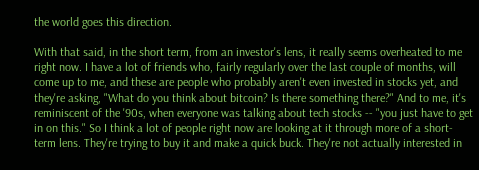the world goes this direction.

With that said, in the short term, from an investor's lens, it really seems overheated to me right now. I have a lot of friends who, fairly regularly over the last couple of months, will come up to me, and these are people who probably aren't even invested in stocks yet, and they're asking, "What do you think about bitcoin? Is there something there?" And to me, it's reminiscent of the '90s, when everyone was talking about tech stocks -- "you just have to get in on this." So I think a lot of people right now are looking at it through more of a short-term lens. They're trying to buy it and make a quick buck. They're not actually interested in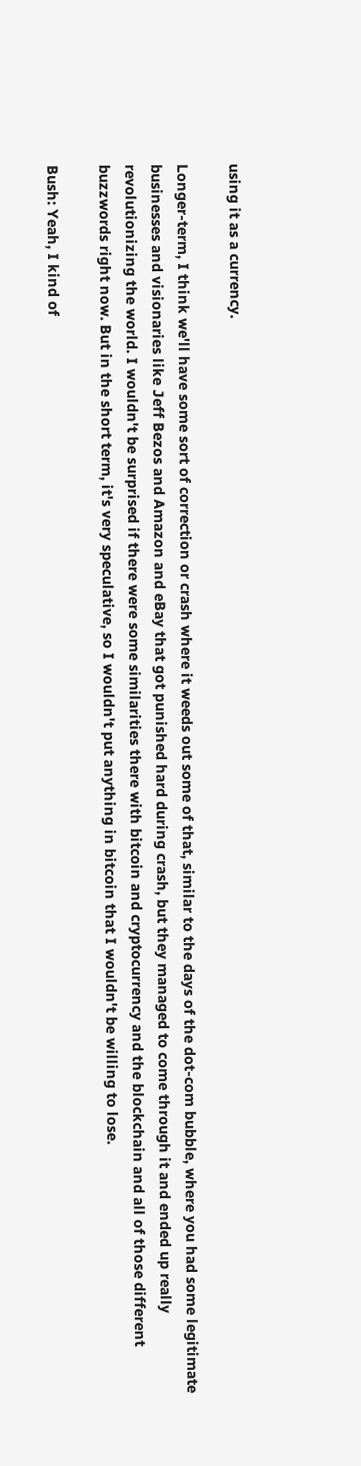using it as a currency.

Longer-term, I think we'll have some sort of correction or crash where it weeds out some of that, similar to the days of the dot-com bubble, where you had some legitimate businesses and visionaries like Jeff Bezos and Amazon and eBay that got punished hard during crash, but they managed to come through it and ended up really revolutionizing the world. I wouldn't be surprised if there were some similarities there with bitcoin and cryptocurrency and the blockchain and all of those different buzzwords right now. But in the short term, it's very speculative, so I wouldn't put anything in bitcoin that I wouldn't be willing to lose.

Bush: Yeah, I kind of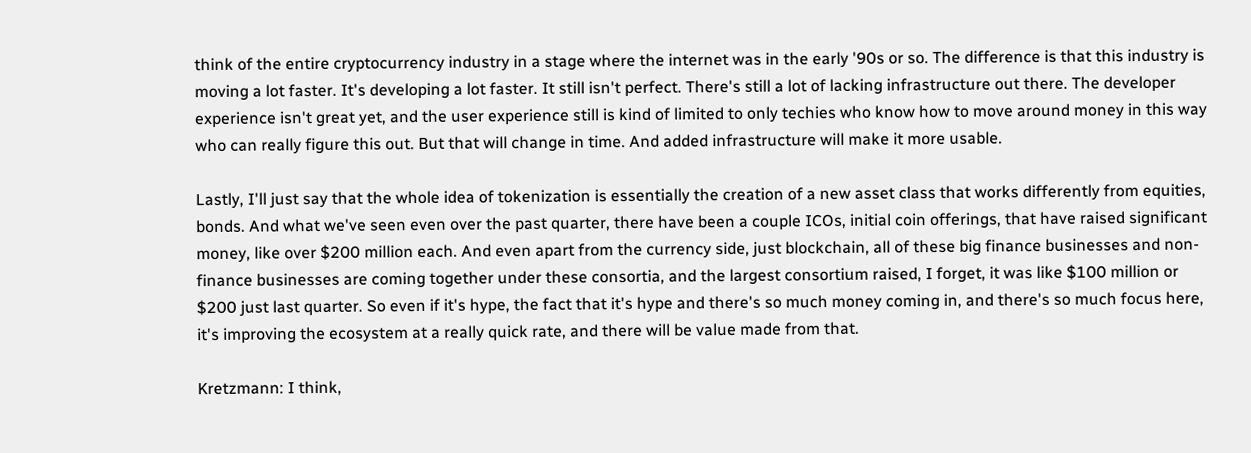think of the entire cryptocurrency industry in a stage where the internet was in the early '90s or so. The difference is that this industry is moving a lot faster. It's developing a lot faster. It still isn't perfect. There's still a lot of lacking infrastructure out there. The developer experience isn't great yet, and the user experience still is kind of limited to only techies who know how to move around money in this way who can really figure this out. But that will change in time. And added infrastructure will make it more usable.

Lastly, I'll just say that the whole idea of tokenization is essentially the creation of a new asset class that works differently from equities, bonds. And what we've seen even over the past quarter, there have been a couple ICOs, initial coin offerings, that have raised significant money, like over $200 million each. And even apart from the currency side, just blockchain, all of these big finance businesses and non-finance businesses are coming together under these consortia, and the largest consortium raised, I forget, it was like $100 million or $200 just last quarter. So even if it's hype, the fact that it's hype and there's so much money coming in, and there's so much focus here, it's improving the ecosystem at a really quick rate, and there will be value made from that.

Kretzmann: I think,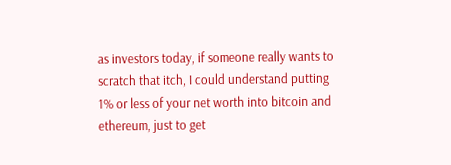as investors today, if someone really wants to scratch that itch, I could understand putting 1% or less of your net worth into bitcoin and ethereum, just to get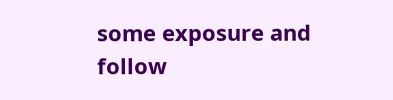some exposure and follow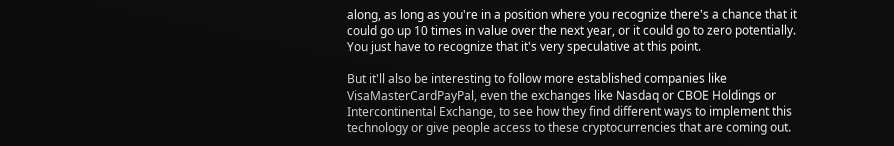along, as long as you're in a position where you recognize there's a chance that it could go up 10 times in value over the next year, or it could go to zero potentially. You just have to recognize that it's very speculative at this point.

But it'll also be interesting to follow more established companies like VisaMasterCardPayPal, even the exchanges like Nasdaq or CBOE Holdings or Intercontinental Exchange, to see how they find different ways to implement this technology or give people access to these cryptocurrencies that are coming out.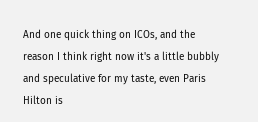And one quick thing on ICOs, and the reason I think right now it's a little bubbly and speculative for my taste, even Paris Hilton is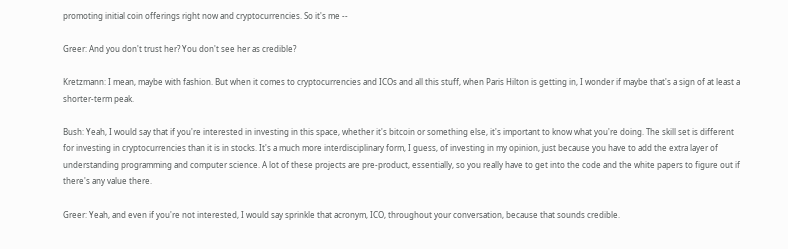promoting initial coin offerings right now and cryptocurrencies. So it's me --

Greer: And you don't trust her? You don't see her as credible?

Kretzmann: I mean, maybe with fashion. But when it comes to cryptocurrencies and ICOs and all this stuff, when Paris Hilton is getting in, I wonder if maybe that's a sign of at least a shorter-term peak.

Bush: Yeah, I would say that if you're interested in investing in this space, whether it's bitcoin or something else, it's important to know what you're doing. The skill set is different for investing in cryptocurrencies than it is in stocks. It's a much more interdisciplinary form, I guess, of investing in my opinion, just because you have to add the extra layer of understanding programming and computer science. A lot of these projects are pre-product, essentially, so you really have to get into the code and the white papers to figure out if there's any value there.

Greer: Yeah, and even if you're not interested, I would say sprinkle that acronym, ICO, throughout your conversation, because that sounds credible.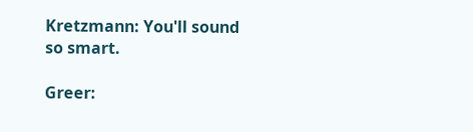Kretzmann: You'll sound so smart.

Greer: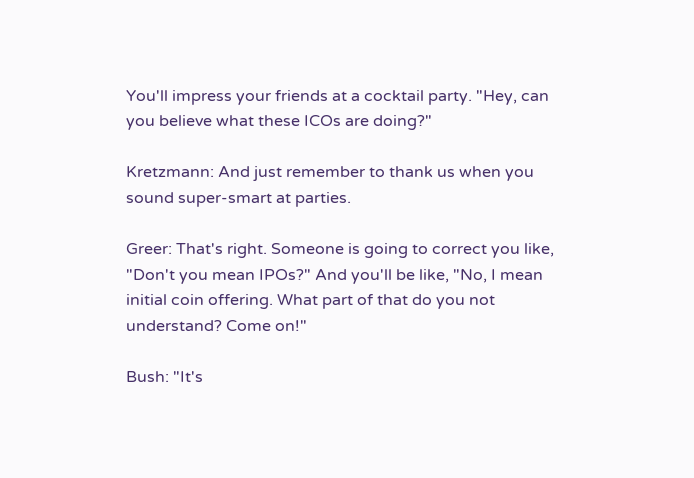You'll impress your friends at a cocktail party. "Hey, can you believe what these ICOs are doing?"

Kretzmann: And just remember to thank us when you sound super-smart at parties.

Greer: That's right. Someone is going to correct you like, "Don't you mean IPOs?" And you'll be like, "No, I mean initial coin offering. What part of that do you not understand? Come on!"

Bush: "It's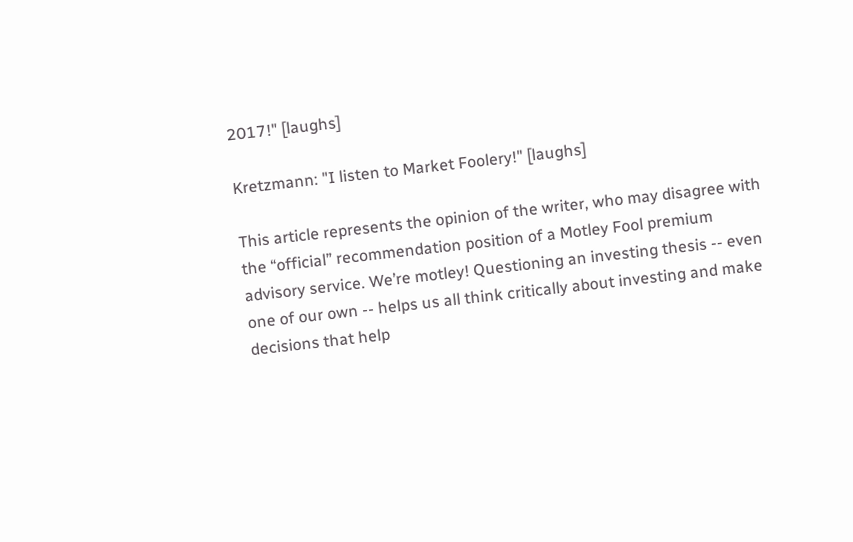2017!" [laughs]

Kretzmann: "I listen to Market Foolery!" [laughs]

This article represents the opinion of the writer, who may disagree with the “official” recommendation position of a Motley Fool premium advisory service. We’re motley! Questioning an investing thesis -- even one of our own -- helps us all think critically about investing and make decisions that help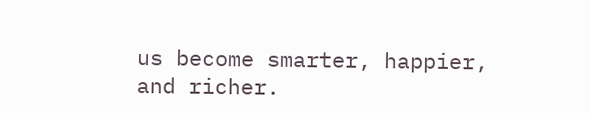us become smarter, happier, and richer.